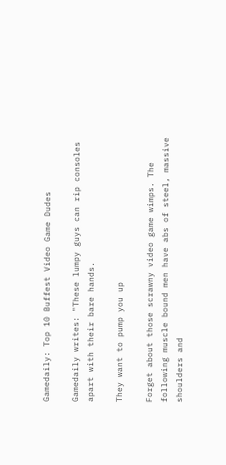Gamedaily: Top 10 Buffest Video Game Dudes

Gamedaily writes: "These lumpy guys can rip consoles apart with their bare hands.

They want to pump you up

Forget about those scrawny video game wimps. The following muscle bound men have abs of steel, massive shoulders and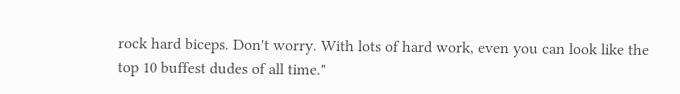rock hard biceps. Don't worry. With lots of hard work, even you can look like the top 10 buffest dudes of all time."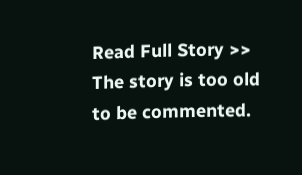Read Full Story >>
The story is too old to be commented.